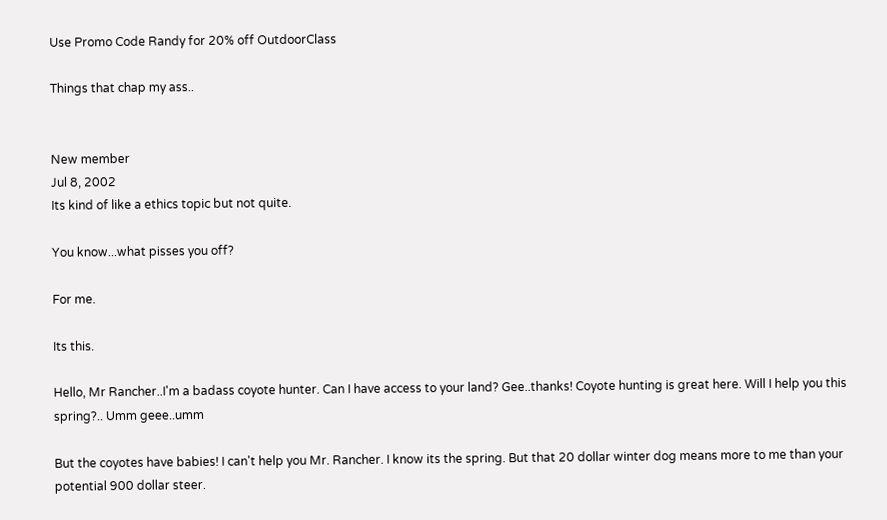Use Promo Code Randy for 20% off OutdoorClass

Things that chap my ass..


New member
Jul 8, 2002
Its kind of like a ethics topic but not quite.

You know...what pisses you off?

For me.

Its this.

Hello, Mr Rancher..I'm a badass coyote hunter. Can I have access to your land? Gee..thanks! Coyote hunting is great here. Will I help you this spring?.. Umm geee..umm

But the coyotes have babies! I can't help you Mr. Rancher. I know its the spring. But that 20 dollar winter dog means more to me than your potential 900 dollar steer.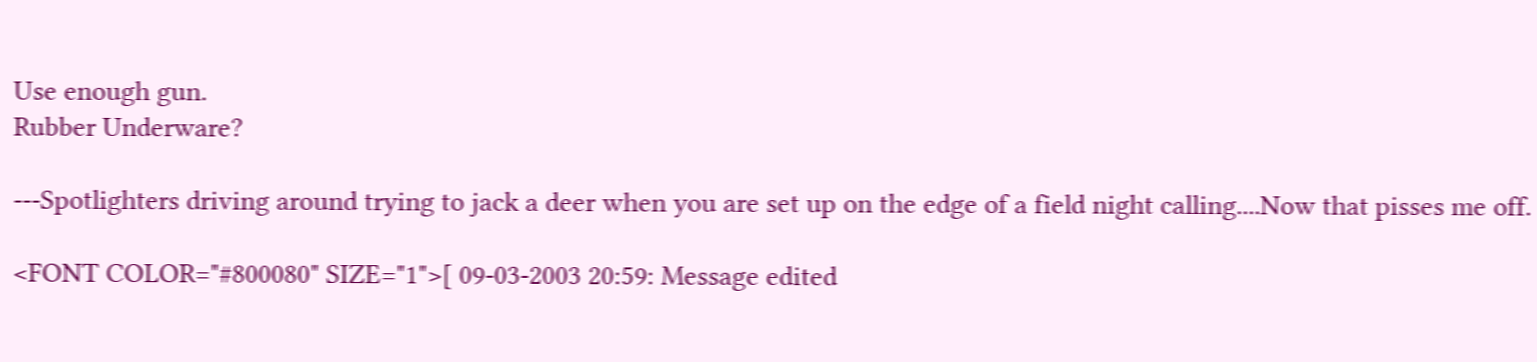Use enough gun.
Rubber Underware?

---Spotlighters driving around trying to jack a deer when you are set up on the edge of a field night calling....Now that pisses me off.

<FONT COLOR="#800080" SIZE="1">[ 09-03-2003 20:59: Message edited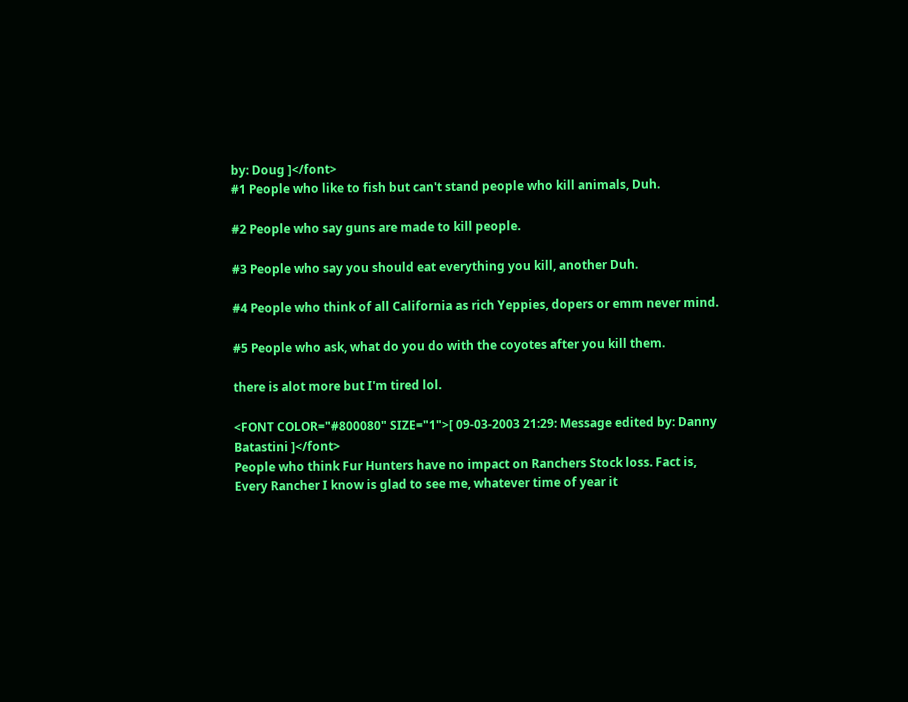by: Doug ]</font>
#1 People who like to fish but can't stand people who kill animals, Duh.

#2 People who say guns are made to kill people.

#3 People who say you should eat everything you kill, another Duh.

#4 People who think of all California as rich Yeppies, dopers or emm never mind.

#5 People who ask, what do you do with the coyotes after you kill them.

there is alot more but I'm tired lol.

<FONT COLOR="#800080" SIZE="1">[ 09-03-2003 21:29: Message edited by: Danny Batastini ]</font>
People who think Fur Hunters have no impact on Ranchers Stock loss. Fact is, Every Rancher I know is glad to see me, whatever time of year it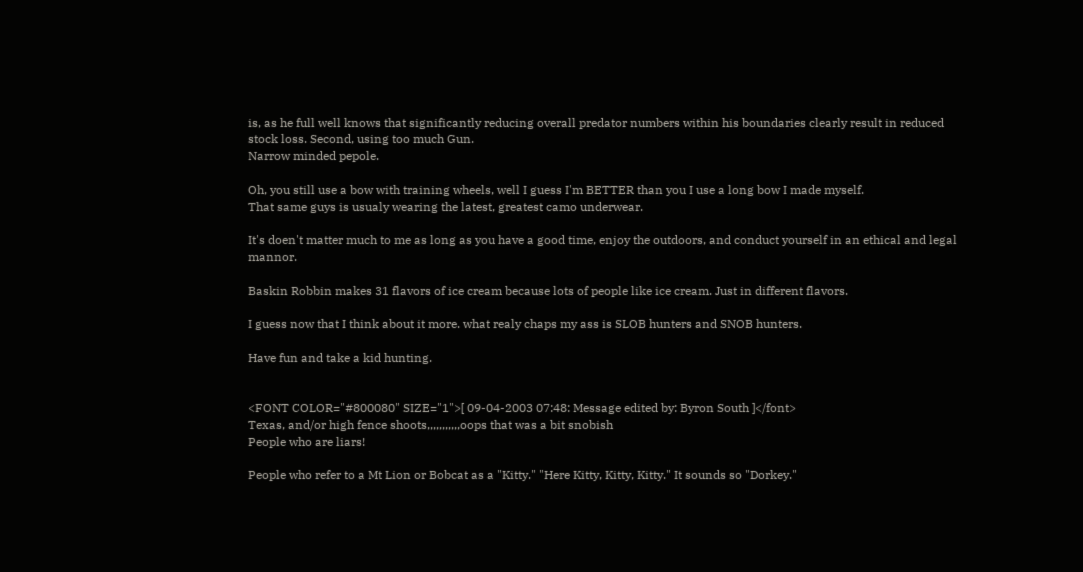is, as he full well knows that significantly reducing overall predator numbers within his boundaries clearly result in reduced stock loss. Second, using too much Gun.
Narrow minded pepole.

Oh, you still use a bow with training wheels, well I guess I'm BETTER than you I use a long bow I made myself.
That same guys is usualy wearing the latest, greatest camo underwear.

It's doen't matter much to me as long as you have a good time, enjoy the outdoors, and conduct yourself in an ethical and legal mannor.

Baskin Robbin makes 31 flavors of ice cream because lots of people like ice cream. Just in different flavors.

I guess now that I think about it more. what realy chaps my ass is SLOB hunters and SNOB hunters.

Have fun and take a kid hunting.


<FONT COLOR="#800080" SIZE="1">[ 09-04-2003 07:48: Message edited by: Byron South ]</font>
Texas, and/or high fence shoots,,,,,,,,,,,oops that was a bit snobish
People who are liars!

People who refer to a Mt Lion or Bobcat as a "Kitty." "Here Kitty, Kitty, Kitty." It sounds so "Dorkey."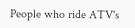People who ride ATV's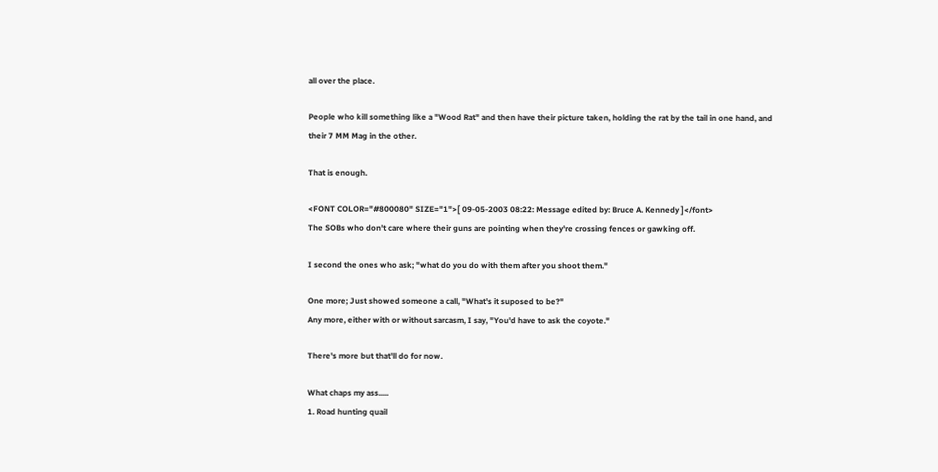all over the place.

People who kill something like a "Wood Rat" and then have their picture taken, holding the rat by the tail in one hand, and their 7 MM Mag in the other.

That is enough.

<FONT COLOR="#800080" SIZE="1">[ 09-05-2003 08:22: Message edited by: Bruce A. Kennedy ]</font>
The SOBs who don't care where their guns are pointing when they're crossing fences or gawking off.

I second the ones who ask; "what do you do with them after you shoot them."

One more; Just showed someone a call, "What's it suposed to be?"
Any more, either with or without sarcasm, I say, "You'd have to ask the coyote."

There's more but that'll do for now.

What chaps my ass.....
1. Road hunting quail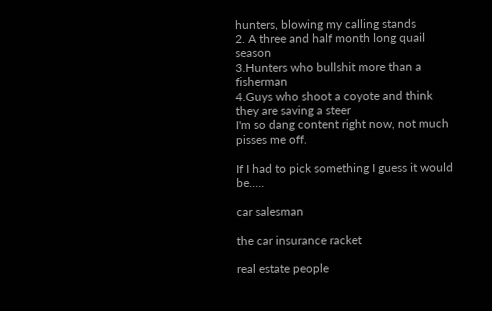hunters, blowing my calling stands
2. A three and half month long quail season
3.Hunters who bullshit more than a fisherman
4.Guys who shoot a coyote and think they are saving a steer
I'm so dang content right now, not much pisses me off.

If I had to pick something I guess it would be.....

car salesman

the car insurance racket

real estate people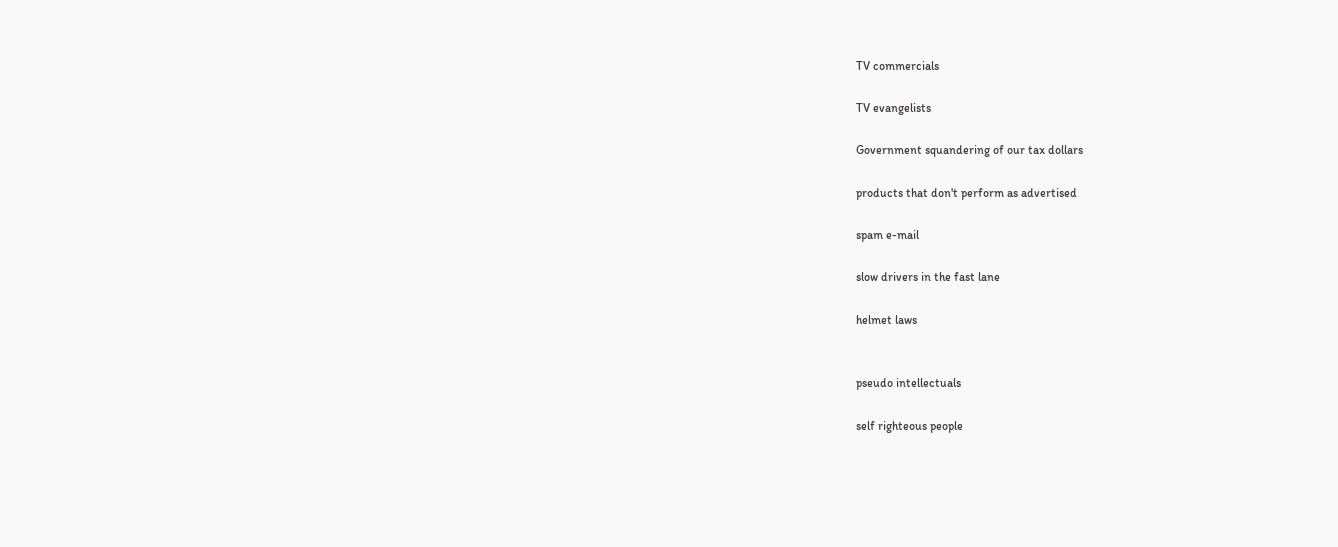TV commercials

TV evangelists

Government squandering of our tax dollars

products that don't perform as advertised

spam e-mail

slow drivers in the fast lane

helmet laws


pseudo intellectuals

self righteous people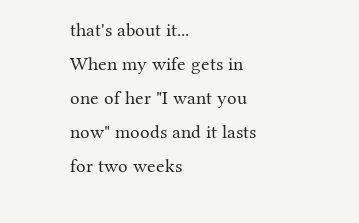that's about it...
When my wife gets in one of her "I want you now" moods and it lasts for two weeks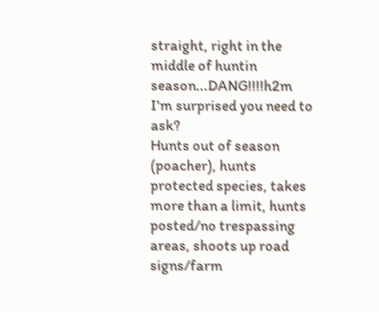straight, right in the middle of huntin season...DANG!!!!h2m
I'm surprised you need to ask?
Hunts out of season (poacher), hunts protected species, takes more than a limit, hunts posted/no trespassing areas, shoots up road signs/farm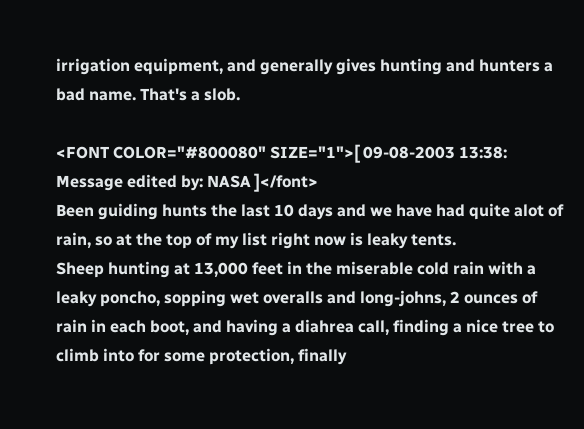irrigation equipment, and generally gives hunting and hunters a bad name. That's a slob.

<FONT COLOR="#800080" SIZE="1">[ 09-08-2003 13:38: Message edited by: NASA ]</font>
Been guiding hunts the last 10 days and we have had quite alot of rain, so at the top of my list right now is leaky tents.
Sheep hunting at 13,000 feet in the miserable cold rain with a leaky poncho, sopping wet overalls and long-johns, 2 ounces of rain in each boot, and having a diahrea call, finding a nice tree to climb into for some protection, finally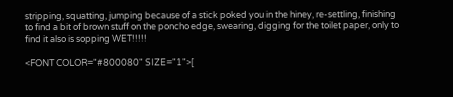stripping, squatting, jumping because of a stick poked you in the hiney, re-settling, finishing to find a bit of brown stuff on the poncho edge, swearing, digging for the toilet paper, only to find it also is sopping WET!!!!!

<FONT COLOR="#800080" SIZE="1">[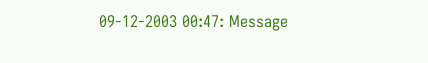09-12-2003 00:47: Message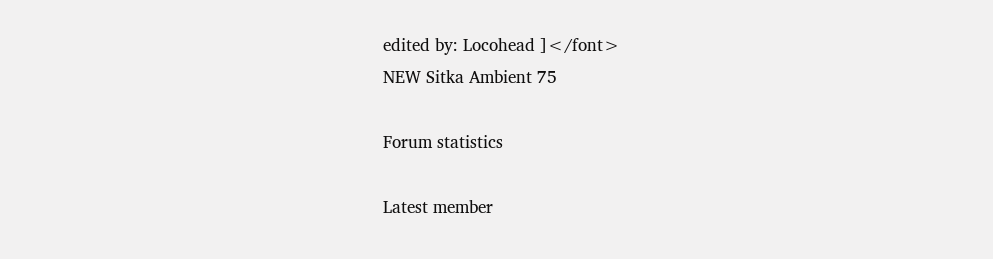edited by: Locohead ]</font>
NEW Sitka Ambient 75

Forum statistics

Latest member